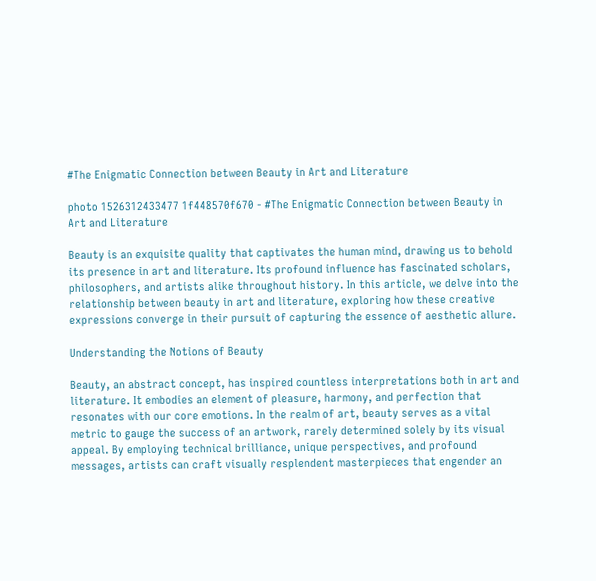#The Enigmatic Connection between Beauty in Art and Literature

photo 1526312433477 1f448570f670 - #The Enigmatic Connection between Beauty in Art and Literature

Beauty is an exquisite quality that captivates the human mind, drawing us to behold its presence in art and literature. Its profound influence has fascinated scholars, philosophers, and artists alike throughout history. In this article, we delve into the relationship between beauty in art and literature, exploring how these creative expressions converge in their pursuit of capturing the essence of aesthetic allure.

Understanding the Notions of Beauty

Beauty, an abstract concept, has inspired countless interpretations both in art and literature. It embodies an element of pleasure, harmony, and perfection that resonates with our core emotions. In the realm of art, beauty serves as a vital metric to gauge the success of an artwork, rarely determined solely by its visual appeal. By employing technical brilliance, unique perspectives, and profound messages, artists can craft visually resplendent masterpieces that engender an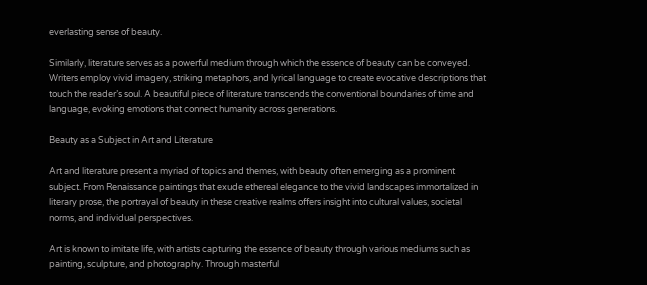everlasting sense of beauty.

Similarly, literature serves as a powerful medium through which the essence of beauty can be conveyed. Writers employ vivid imagery, striking metaphors, and lyrical language to create evocative descriptions that touch the reader’s soul. A beautiful piece of literature transcends the conventional boundaries of time and language, evoking emotions that connect humanity across generations.

Beauty as a Subject in Art and Literature

Art and literature present a myriad of topics and themes, with beauty often emerging as a prominent subject. From Renaissance paintings that exude ethereal elegance to the vivid landscapes immortalized in literary prose, the portrayal of beauty in these creative realms offers insight into cultural values, societal norms, and individual perspectives.

Art is known to imitate life, with artists capturing the essence of beauty through various mediums such as painting, sculpture, and photography. Through masterful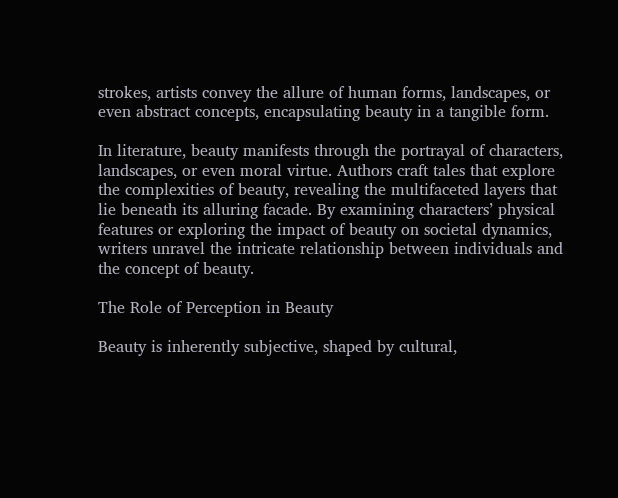strokes, artists convey the allure of human forms, landscapes, or even abstract concepts, encapsulating beauty in a tangible form.

In literature, beauty manifests through the portrayal of characters, landscapes, or even moral virtue. Authors craft tales that explore the complexities of beauty, revealing the multifaceted layers that lie beneath its alluring facade. By examining characters’ physical features or exploring the impact of beauty on societal dynamics, writers unravel the intricate relationship between individuals and the concept of beauty.

The Role of Perception in Beauty

Beauty is inherently subjective, shaped by cultural,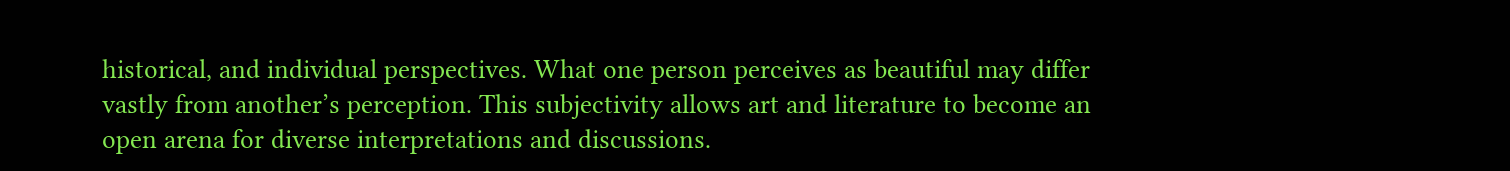historical, and individual perspectives. What one person perceives as beautiful may differ vastly from another’s perception. This subjectivity allows art and literature to become an open arena for diverse interpretations and discussions.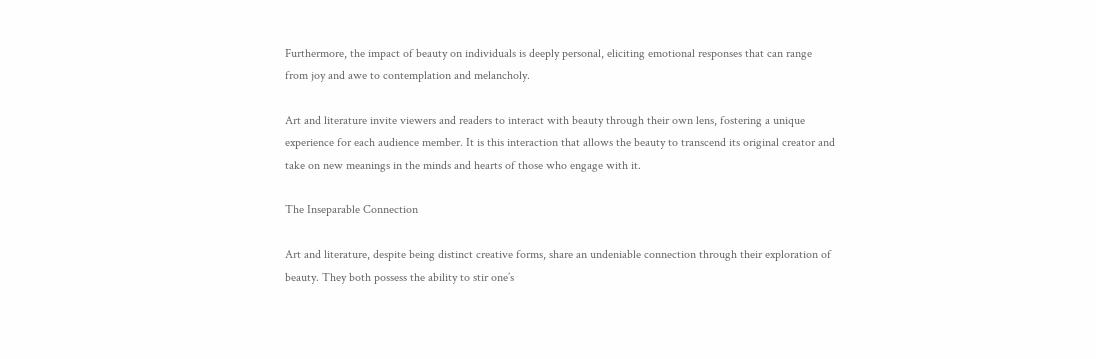Furthermore, the impact of beauty on individuals is deeply personal, eliciting emotional responses that can range from joy and awe to contemplation and melancholy.

Art and literature invite viewers and readers to interact with beauty through their own lens, fostering a unique experience for each audience member. It is this interaction that allows the beauty to transcend its original creator and take on new meanings in the minds and hearts of those who engage with it.

The Inseparable Connection

Art and literature, despite being distinct creative forms, share an undeniable connection through their exploration of beauty. They both possess the ability to stir one’s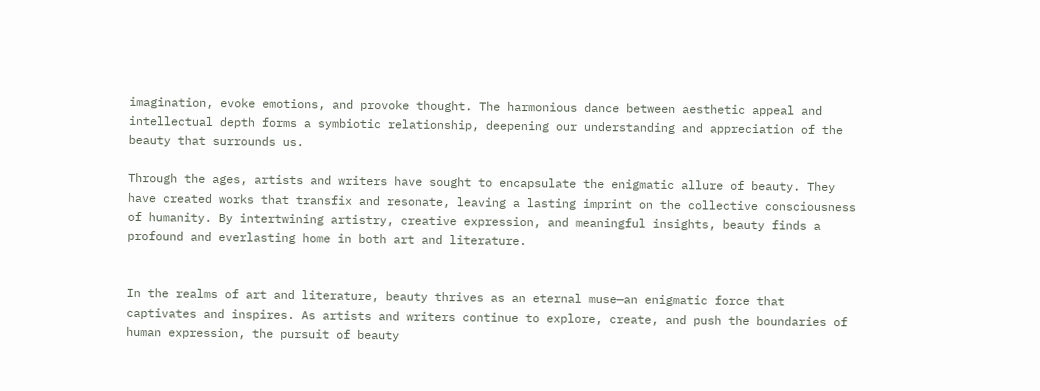imagination, evoke emotions, and provoke thought. The harmonious dance between aesthetic appeal and intellectual depth forms a symbiotic relationship, deepening our understanding and appreciation of the beauty that surrounds us.

Through the ages, artists and writers have sought to encapsulate the enigmatic allure of beauty. They have created works that transfix and resonate, leaving a lasting imprint on the collective consciousness of humanity. By intertwining artistry, creative expression, and meaningful insights, beauty finds a profound and everlasting home in both art and literature.


In the realms of art and literature, beauty thrives as an eternal muse—an enigmatic force that captivates and inspires. As artists and writers continue to explore, create, and push the boundaries of human expression, the pursuit of beauty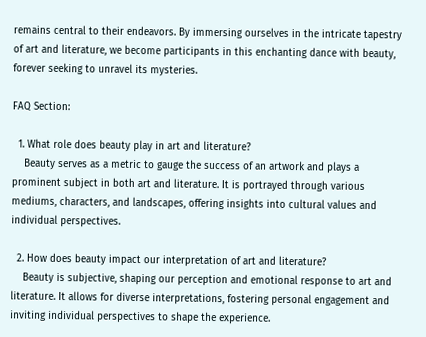remains central to their endeavors. By immersing ourselves in the intricate tapestry of art and literature, we become participants in this enchanting dance with beauty, forever seeking to unravel its mysteries.

FAQ Section:

  1. What role does beauty play in art and literature?
    Beauty serves as a metric to gauge the success of an artwork and plays a prominent subject in both art and literature. It is portrayed through various mediums, characters, and landscapes, offering insights into cultural values and individual perspectives.

  2. How does beauty impact our interpretation of art and literature?
    Beauty is subjective, shaping our perception and emotional response to art and literature. It allows for diverse interpretations, fostering personal engagement and inviting individual perspectives to shape the experience.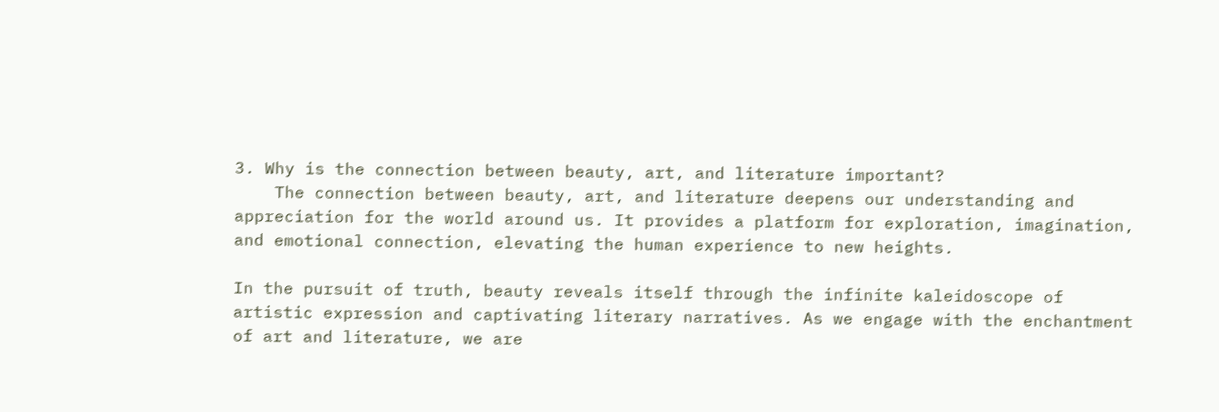3. Why is the connection between beauty, art, and literature important?
    The connection between beauty, art, and literature deepens our understanding and appreciation for the world around us. It provides a platform for exploration, imagination, and emotional connection, elevating the human experience to new heights.

In the pursuit of truth, beauty reveals itself through the infinite kaleidoscope of artistic expression and captivating literary narratives. As we engage with the enchantment of art and literature, we are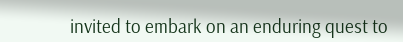invited to embark on an enduring quest to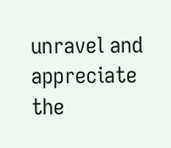unravel and appreciate the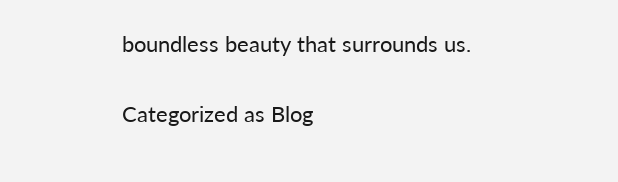boundless beauty that surrounds us.

Categorized as Blog